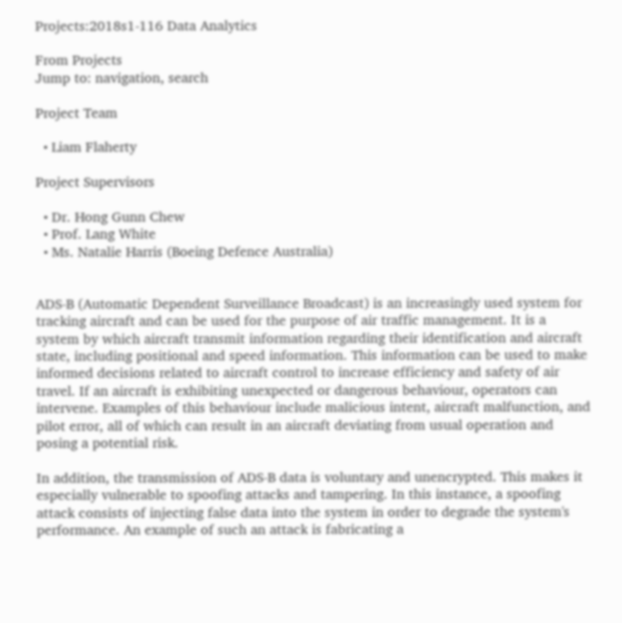Projects:2018s1-116 Data Analytics

From Projects
Jump to: navigation, search

Project Team

  • Liam Flaherty

Project Supervisors

  • Dr. Hong Gunn Chew
  • Prof. Lang White
  • Ms. Natalie Harris (Boeing Defence Australia)


ADS-B (Automatic Dependent Surveillance Broadcast) is an increasingly used system for tracking aircraft and can be used for the purpose of air traffic management. It is a system by which aircraft transmit information regarding their identification and aircraft state, including positional and speed information. This information can be used to make informed decisions related to aircraft control to increase efficiency and safety of air travel. If an aircraft is exhibiting unexpected or dangerous behaviour, operators can intervene. Examples of this behaviour include malicious intent, aircraft malfunction, and pilot error, all of which can result in an aircraft deviating from usual operation and posing a potential risk.

In addition, the transmission of ADS-B data is voluntary and unencrypted. This makes it especially vulnerable to spoofing attacks and tampering. In this instance, a spoofing attack consists of injecting false data into the system in order to degrade the system's performance. An example of such an attack is fabricating a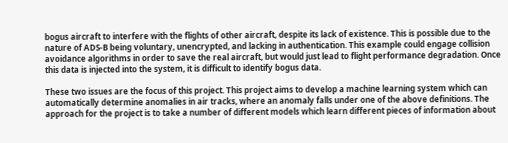bogus aircraft to interfere with the flights of other aircraft, despite its lack of existence. This is possible due to the nature of ADS-B being voluntary, unencrypted, and lacking in authentication. This example could engage collision avoidance algorithms in order to save the real aircraft, but would just lead to flight performance degradation. Once this data is injected into the system, it is difficult to identify bogus data.

These two issues are the focus of this project. This project aims to develop a machine learning system which can automatically determine anomalies in air tracks, where an anomaly falls under one of the above definitions. The approach for the project is to take a number of different models which learn different pieces of information about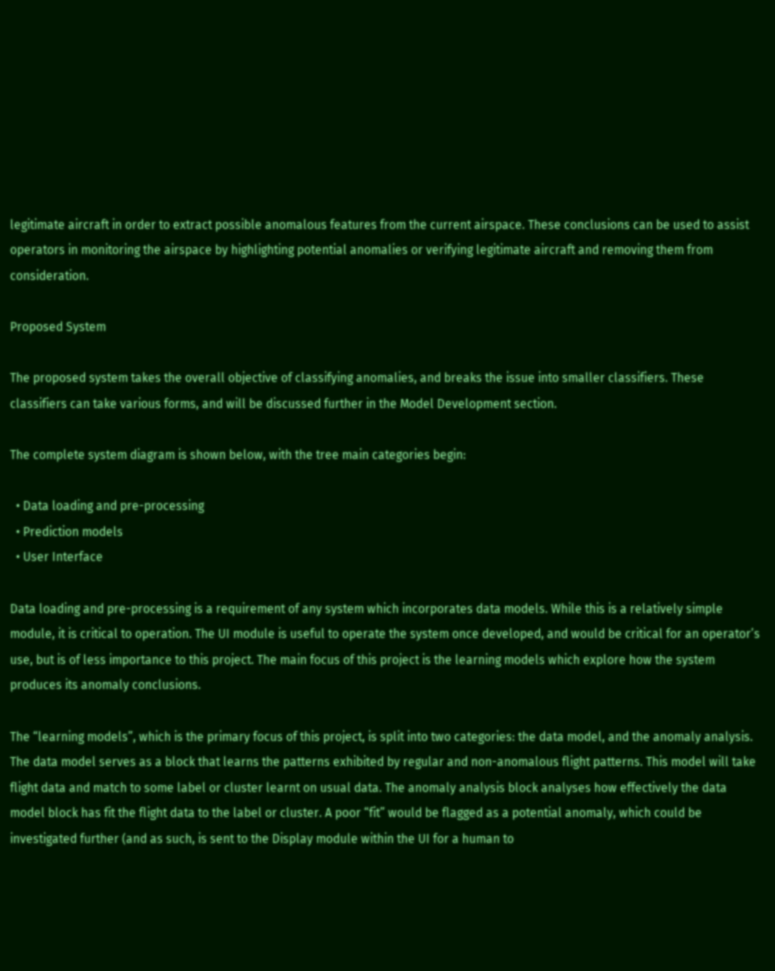legitimate aircraft in order to extract possible anomalous features from the current airspace. These conclusions can be used to assist operators in monitoring the airspace by highlighting potential anomalies or verifying legitimate aircraft and removing them from consideration.

Proposed System

The proposed system takes the overall objective of classifying anomalies, and breaks the issue into smaller classifiers. These classifiers can take various forms, and will be discussed further in the Model Development section.

The complete system diagram is shown below, with the tree main categories begin:

  • Data loading and pre-processing
  • Prediction models
  • User Interface

Data loading and pre-processing is a requirement of any system which incorporates data models. While this is a relatively simple module, it is critical to operation. The UI module is useful to operate the system once developed, and would be critical for an operator’s use, but is of less importance to this project. The main focus of this project is the learning models which explore how the system produces its anomaly conclusions.

The “learning models”, which is the primary focus of this project, is split into two categories: the data model, and the anomaly analysis. The data model serves as a block that learns the patterns exhibited by regular and non-anomalous flight patterns. This model will take flight data and match to some label or cluster learnt on usual data. The anomaly analysis block analyses how effectively the data model block has fit the flight data to the label or cluster. A poor “fit” would be flagged as a potential anomaly, which could be investigated further (and as such, is sent to the Display module within the UI for a human to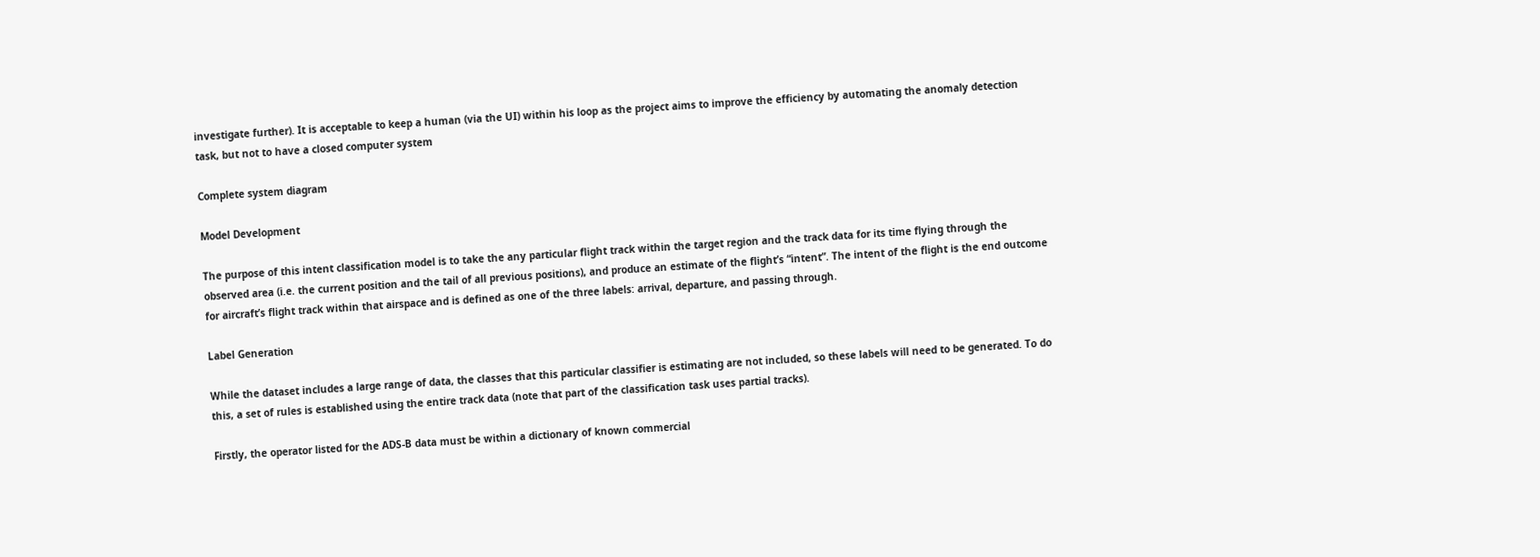investigate further). It is acceptable to keep a human (via the UI) within his loop as the project aims to improve the efficiency by automating the anomaly detection task, but not to have a closed computer system

Complete system diagram

Model Development

The purpose of this intent classification model is to take the any particular flight track within the target region and the track data for its time flying through the observed area (i.e. the current position and the tail of all previous positions), and produce an estimate of the flight’s “intent”. The intent of the flight is the end outcome for aircraft’s flight track within that airspace and is defined as one of the three labels: arrival, departure, and passing through.

Label Generation

While the dataset includes a large range of data, the classes that this particular classifier is estimating are not included, so these labels will need to be generated. To do this, a set of rules is established using the entire track data (note that part of the classification task uses partial tracks).

Firstly, the operator listed for the ADS-B data must be within a dictionary of known commercial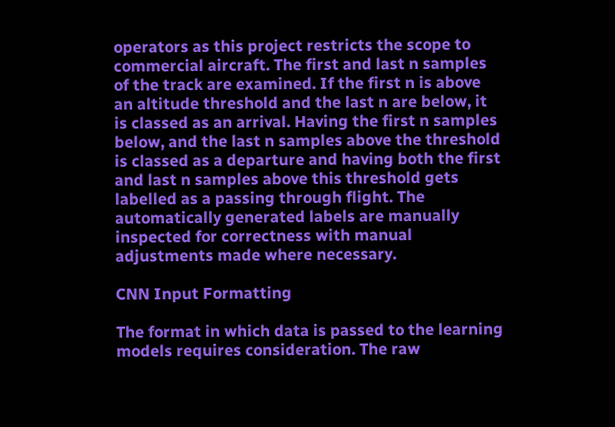operators as this project restricts the scope to commercial aircraft. The first and last n samples of the track are examined. If the first n is above an altitude threshold and the last n are below, it is classed as an arrival. Having the first n samples below, and the last n samples above the threshold is classed as a departure and having both the first and last n samples above this threshold gets labelled as a passing through flight. The automatically generated labels are manually inspected for correctness with manual adjustments made where necessary.

CNN Input Formatting

The format in which data is passed to the learning models requires consideration. The raw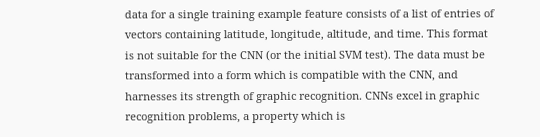data for a single training example feature consists of a list of entries of vectors containing latitude, longitude, altitude, and time. This format is not suitable for the CNN (or the initial SVM test). The data must be transformed into a form which is compatible with the CNN, and harnesses its strength of graphic recognition. CNNs excel in graphic recognition problems, a property which is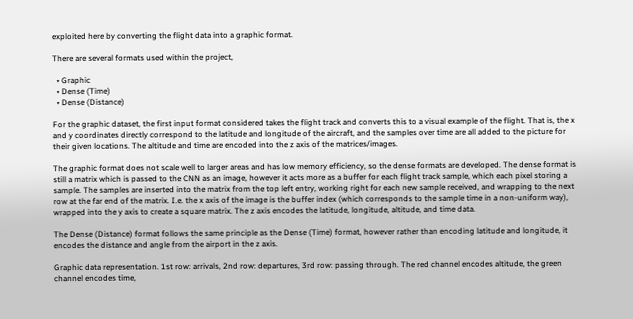exploited here by converting the flight data into a graphic format.

There are several formats used within the project,

  • Graphic
  • Dense (Time)
  • Dense (Distance)

For the graphic dataset, the first input format considered takes the flight track and converts this to a visual example of the flight. That is, the x and y coordinates directly correspond to the latitude and longitude of the aircraft, and the samples over time are all added to the picture for their given locations. The altitude and time are encoded into the z axis of the matrices/images.

The graphic format does not scale well to larger areas and has low memory efficiency, so the dense formats are developed. The dense format is still a matrix which is passed to the CNN as an image, however it acts more as a buffer for each flight track sample, which each pixel storing a sample. The samples are inserted into the matrix from the top left entry, working right for each new sample received, and wrapping to the next row at the far end of the matrix. I.e. the x axis of the image is the buffer index (which corresponds to the sample time in a non-uniform way), wrapped into the y axis to create a square matrix. The z axis encodes the latitude, longitude, altitude, and time data.

The Dense (Distance) format follows the same principle as the Dense (Time) format, however rather than encoding latitude and longitude, it encodes the distance and angle from the airport in the z axis.

Graphic data representation. 1st row: arrivals, 2nd row: departures, 3rd row: passing through. The red channel encodes altitude, the green channel encodes time,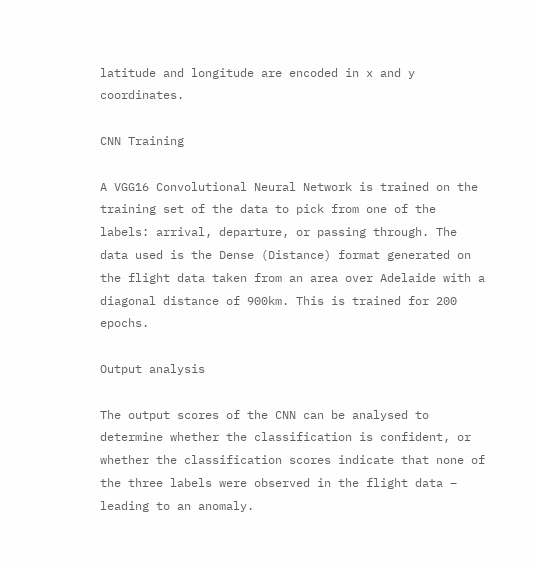latitude and longitude are encoded in x and y coordinates.

CNN Training

A VGG16 Convolutional Neural Network is trained on the training set of the data to pick from one of the labels: arrival, departure, or passing through. The data used is the Dense (Distance) format generated on the flight data taken from an area over Adelaide with a diagonal distance of 900km. This is trained for 200 epochs.

Output analysis

The output scores of the CNN can be analysed to determine whether the classification is confident, or whether the classification scores indicate that none of the three labels were observed in the flight data – leading to an anomaly.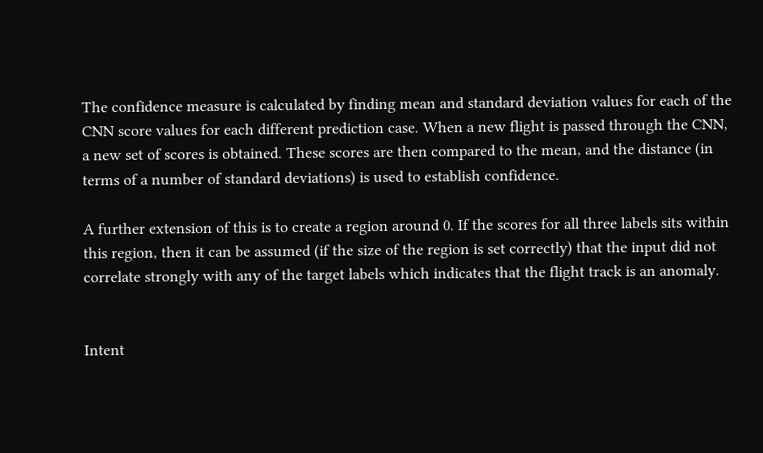The confidence measure is calculated by finding mean and standard deviation values for each of the CNN score values for each different prediction case. When a new flight is passed through the CNN, a new set of scores is obtained. These scores are then compared to the mean, and the distance (in terms of a number of standard deviations) is used to establish confidence.

A further extension of this is to create a region around 0. If the scores for all three labels sits within this region, then it can be assumed (if the size of the region is set correctly) that the input did not correlate strongly with any of the target labels which indicates that the flight track is an anomaly.


Intent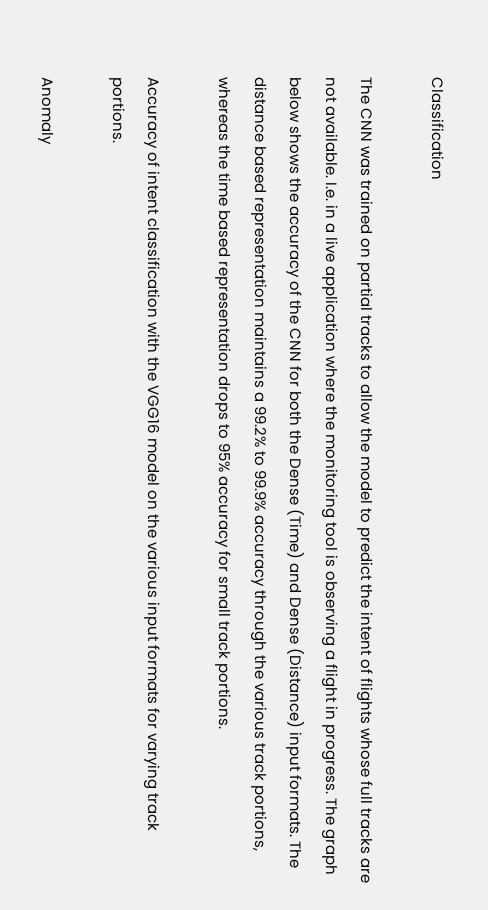Classification

The CNN was trained on partial tracks to allow the model to predict the intent of flights whose full tracks are not available. I.e. in a live application where the monitoring tool is observing a flight in progress. The graph below shows the accuracy of the CNN for both the Dense (Time) and Dense (Distance) input formats. The distance based representation maintains a 99.2% to 99.9% accuracy through the various track portions, whereas the time based representation drops to 95% accuracy for small track portions.

Accuracy of intent classification with the VGG16 model on the various input formats for varying track portions.

Anomaly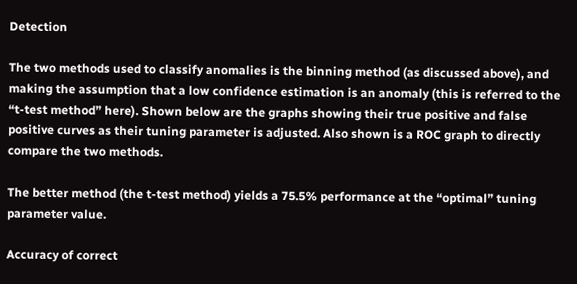Detection

The two methods used to classify anomalies is the binning method (as discussed above), and making the assumption that a low confidence estimation is an anomaly (this is referred to the “t-test method” here). Shown below are the graphs showing their true positive and false positive curves as their tuning parameter is adjusted. Also shown is a ROC graph to directly compare the two methods.

The better method (the t-test method) yields a 75.5% performance at the “optimal” tuning parameter value.

Accuracy of correct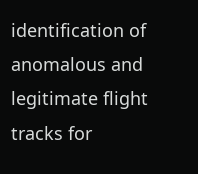identification of anomalous and legitimate flight tracks for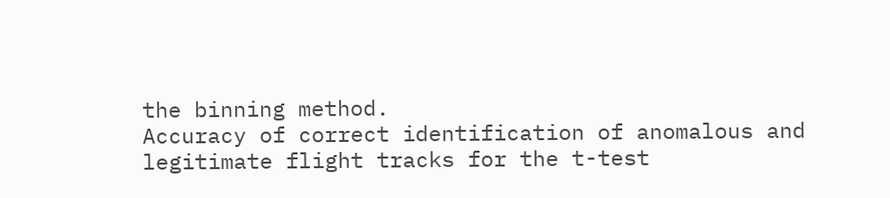the binning method.
Accuracy of correct identification of anomalous and legitimate flight tracks for the t-test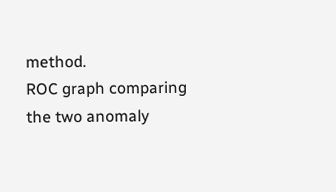method.
ROC graph comparing the two anomaly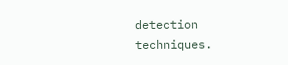detection techniques.